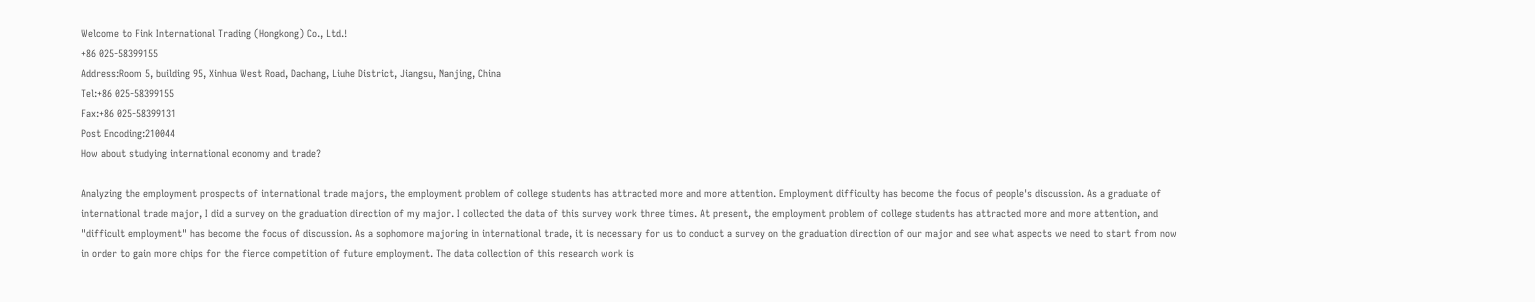Welcome to Fink International Trading (Hongkong) Co., Ltd.!
+86 025-58399155
Address:Room 5, building 95, Xinhua West Road, Dachang, Liuhe District, Jiangsu, Nanjing, China
Tel:+86 025-58399155
Fax:+86 025-58399131
Post Encoding:210044
How about studying international economy and trade?

Analyzing the employment prospects of international trade majors, the employment problem of college students has attracted more and more attention. Employment difficulty has become the focus of people's discussion. As a graduate of international trade major, I did a survey on the graduation direction of my major. I collected the data of this survey work three times. At present, the employment problem of college students has attracted more and more attention, and "difficult employment" has become the focus of discussion. As a sophomore majoring in international trade, it is necessary for us to conduct a survey on the graduation direction of our major and see what aspects we need to start from now in order to gain more chips for the fierce competition of future employment. The data collection of this research work is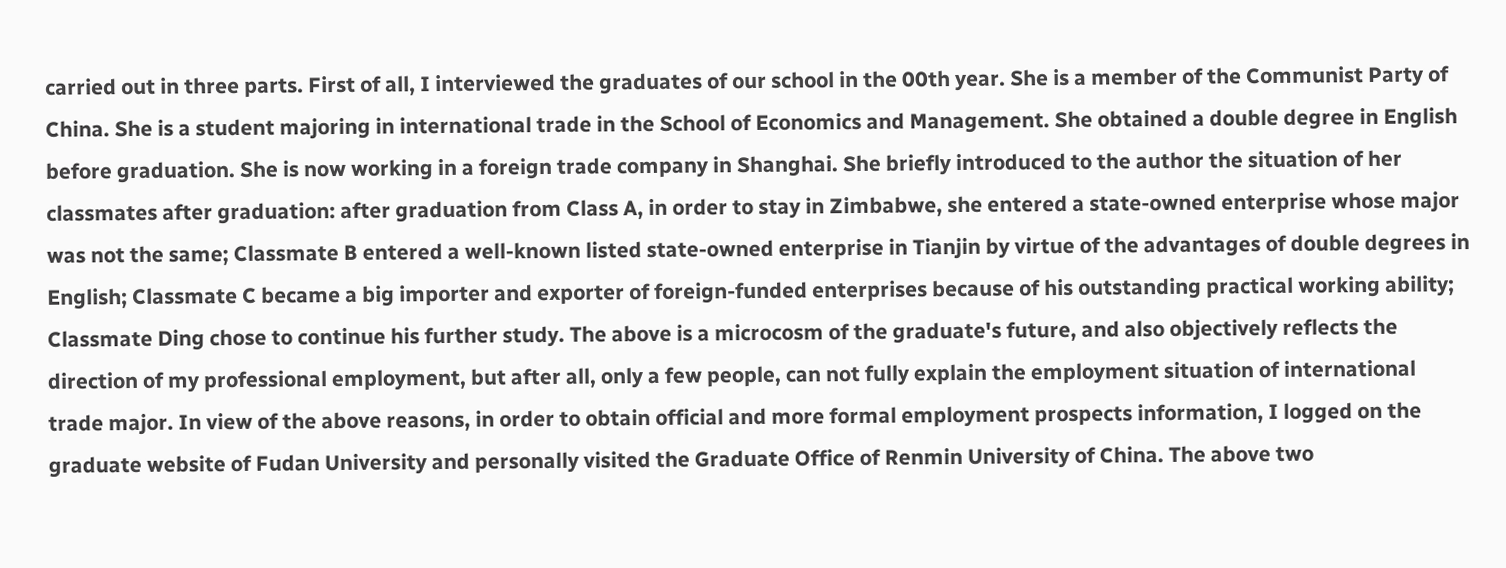carried out in three parts. First of all, I interviewed the graduates of our school in the 00th year. She is a member of the Communist Party of China. She is a student majoring in international trade in the School of Economics and Management. She obtained a double degree in English before graduation. She is now working in a foreign trade company in Shanghai. She briefly introduced to the author the situation of her classmates after graduation: after graduation from Class A, in order to stay in Zimbabwe, she entered a state-owned enterprise whose major was not the same; Classmate B entered a well-known listed state-owned enterprise in Tianjin by virtue of the advantages of double degrees in English; Classmate C became a big importer and exporter of foreign-funded enterprises because of his outstanding practical working ability; Classmate Ding chose to continue his further study. The above is a microcosm of the graduate's future, and also objectively reflects the direction of my professional employment, but after all, only a few people, can not fully explain the employment situation of international trade major. In view of the above reasons, in order to obtain official and more formal employment prospects information, I logged on the graduate website of Fudan University and personally visited the Graduate Office of Renmin University of China. The above two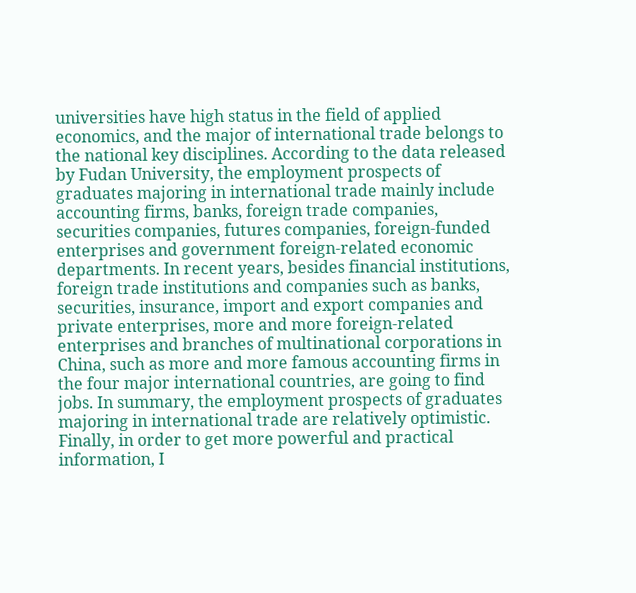universities have high status in the field of applied economics, and the major of international trade belongs to the national key disciplines. According to the data released by Fudan University, the employment prospects of graduates majoring in international trade mainly include accounting firms, banks, foreign trade companies, securities companies, futures companies, foreign-funded enterprises and government foreign-related economic departments. In recent years, besides financial institutions, foreign trade institutions and companies such as banks, securities, insurance, import and export companies and private enterprises, more and more foreign-related enterprises and branches of multinational corporations in China, such as more and more famous accounting firms in the four major international countries, are going to find jobs. In summary, the employment prospects of graduates majoring in international trade are relatively optimistic. Finally, in order to get more powerful and practical information, I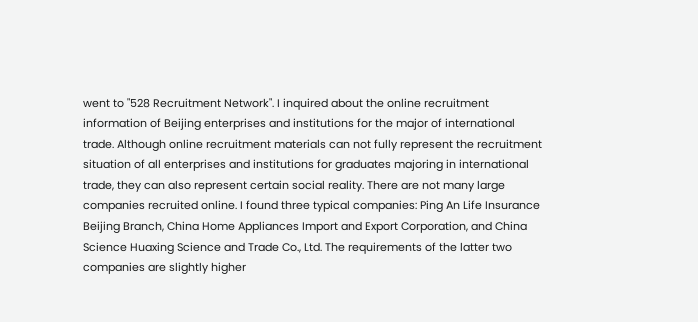went to "528 Recruitment Network". I inquired about the online recruitment information of Beijing enterprises and institutions for the major of international trade. Although online recruitment materials can not fully represent the recruitment situation of all enterprises and institutions for graduates majoring in international trade, they can also represent certain social reality. There are not many large companies recruited online. I found three typical companies: Ping An Life Insurance Beijing Branch, China Home Appliances Import and Export Corporation, and China Science Huaxing Science and Trade Co., Ltd. The requirements of the latter two companies are slightly higher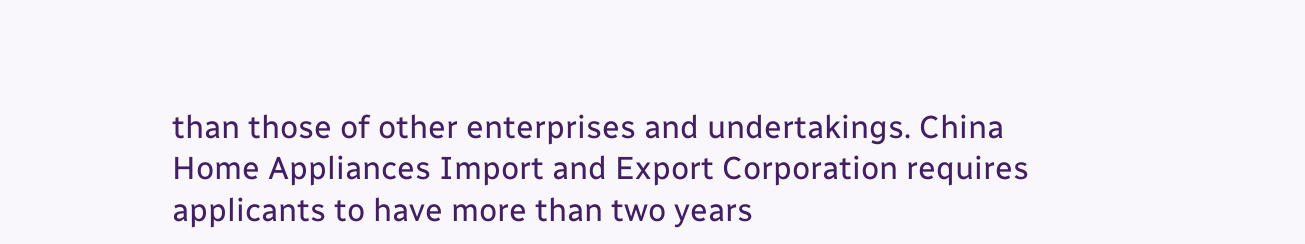than those of other enterprises and undertakings. China Home Appliances Import and Export Corporation requires applicants to have more than two years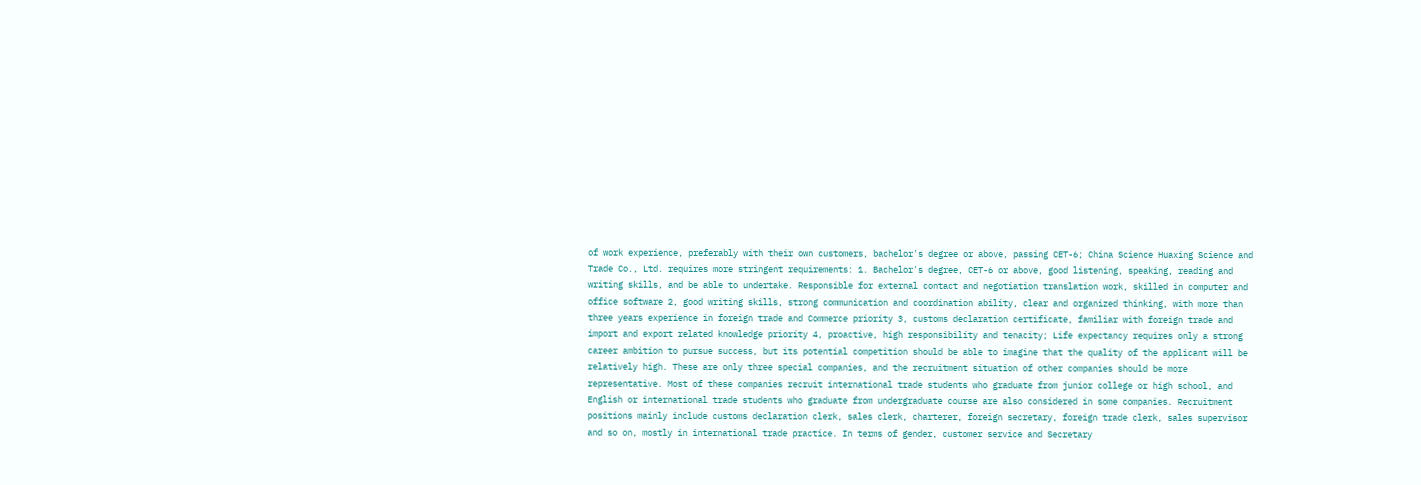of work experience, preferably with their own customers, bachelor's degree or above, passing CET-6; China Science Huaxing Science and Trade Co., Ltd. requires more stringent requirements: 1. Bachelor's degree, CET-6 or above, good listening, speaking, reading and writing skills, and be able to undertake. Responsible for external contact and negotiation translation work, skilled in computer and office software 2, good writing skills, strong communication and coordination ability, clear and organized thinking, with more than three years experience in foreign trade and Commerce priority 3, customs declaration certificate, familiar with foreign trade and import and export related knowledge priority 4, proactive, high responsibility and tenacity; Life expectancy requires only a strong career ambition to pursue success, but its potential competition should be able to imagine that the quality of the applicant will be relatively high. These are only three special companies, and the recruitment situation of other companies should be more representative. Most of these companies recruit international trade students who graduate from junior college or high school, and English or international trade students who graduate from undergraduate course are also considered in some companies. Recruitment positions mainly include customs declaration clerk, sales clerk, charterer, foreign secretary, foreign trade clerk, sales supervisor and so on, mostly in international trade practice. In terms of gender, customer service and Secretary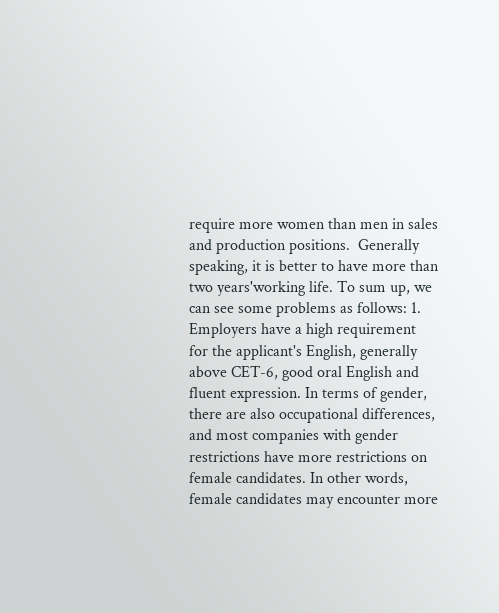require more women than men in sales and production positions.  Generally speaking, it is better to have more than two years'working life. To sum up, we can see some problems as follows: 1. Employers have a high requirement for the applicant's English, generally above CET-6, good oral English and fluent expression. In terms of gender, there are also occupational differences, and most companies with gender restrictions have more restrictions on female candidates. In other words, female candidates may encounter more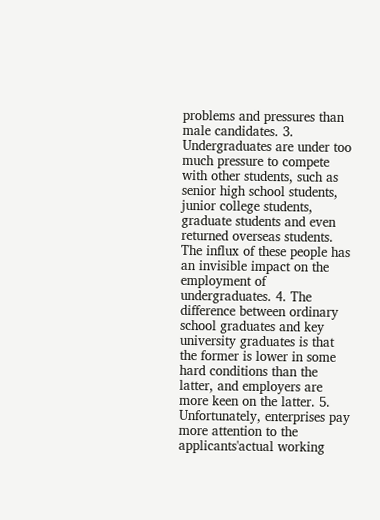problems and pressures than male candidates. 3. Undergraduates are under too much pressure to compete with other students, such as senior high school students, junior college students, graduate students and even returned overseas students. The influx of these people has an invisible impact on the employment of undergraduates. 4. The difference between ordinary school graduates and key university graduates is that the former is lower in some hard conditions than the latter, and employers are more keen on the latter. 5. Unfortunately, enterprises pay more attention to the applicants'actual working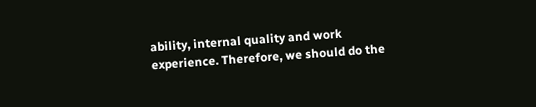ability, internal quality and work experience. Therefore, we should do the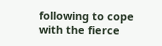following to cope with the fierce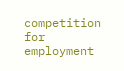competition for employment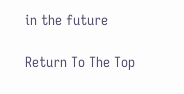in the future

Return To The Top